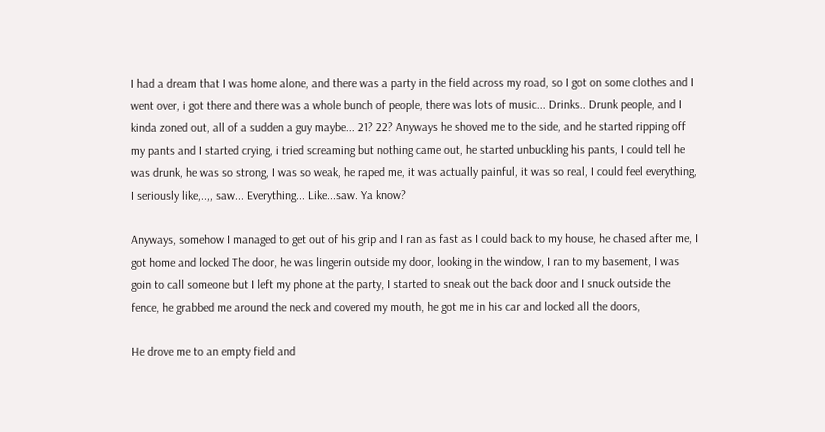I had a dream that I was home alone, and there was a party in the field across my road, so I got on some clothes and I went over, i got there and there was a whole bunch of people, there was lots of music... Drinks.. Drunk people, and I kinda zoned out, all of a sudden a guy maybe... 21? 22? Anyways he shoved me to the side, and he started ripping off my pants and I started crying, i tried screaming but nothing came out, he started unbuckling his pants, I could tell he was drunk, he was so strong, I was so weak, he raped me, it was actually painful, it was so real, I could feel everything, I seriously like,..,, saw... Everything... Like...saw. Ya know?

Anyways, somehow I managed to get out of his grip and I ran as fast as I could back to my house, he chased after me, I got home and locked The door, he was lingerin outside my door, looking in the window, I ran to my basement, I was goin to call someone but I left my phone at the party, I started to sneak out the back door and I snuck outside the fence, he grabbed me around the neck and covered my mouth, he got me in his car and locked all the doors,

He drove me to an empty field and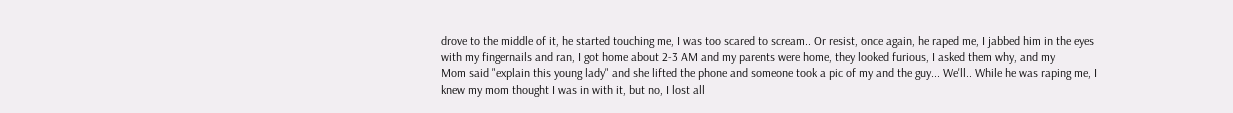drove to the middle of it, he started touching me, I was too scared to scream.. Or resist, once again, he raped me, I jabbed him in the eyes with my fingernails and ran, I got home about 2-3 AM and my parents were home, they looked furious, I asked them why, and my
Mom said "explain this young lady" and she lifted the phone and someone took a pic of my and the guy... We'll.. While he was raping me, I knew my mom thought I was in with it, but no, I lost all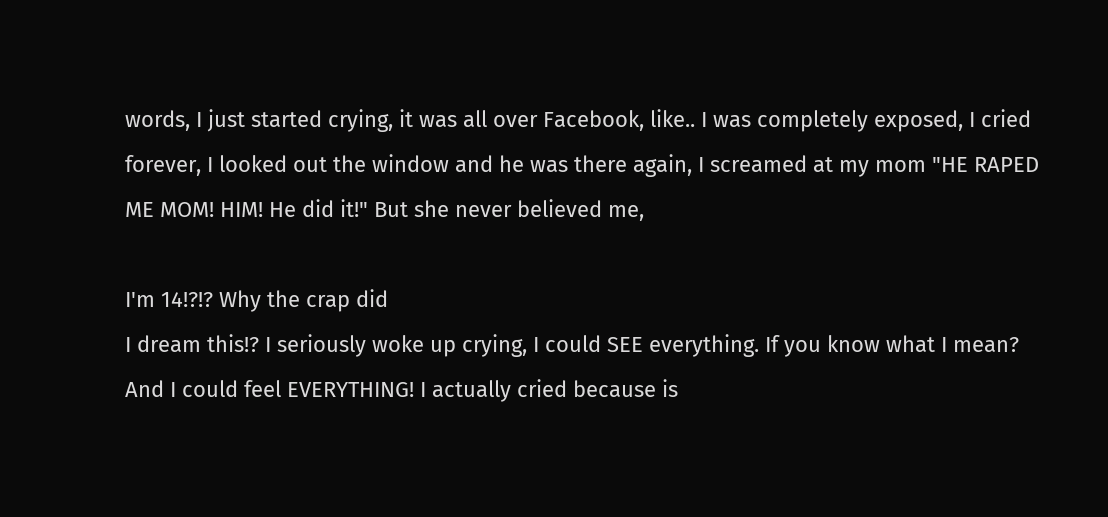words, I just started crying, it was all over Facebook, like.. I was completely exposed, I cried forever, I looked out the window and he was there again, I screamed at my mom "HE RAPED ME MOM! HIM! He did it!" But she never believed me,

I'm 14!?!? Why the crap did
I dream this!? I seriously woke up crying, I could SEE everything. If you know what I mean? And I could feel EVERYTHING! I actually cried because is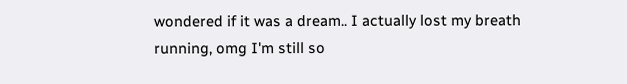wondered if it was a dream.. I actually lost my breath running, omg I'm still so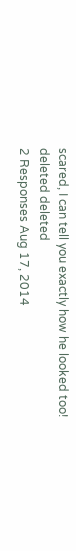scared, I can tell you exactly how he looked too!
deleted deleted
2 Responses Aug 17, 2014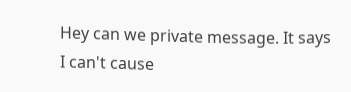Hey can we private message. It says I can't cause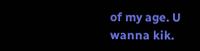of my age. U wanna kik.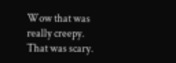Wow that was really creepy. That was scary.